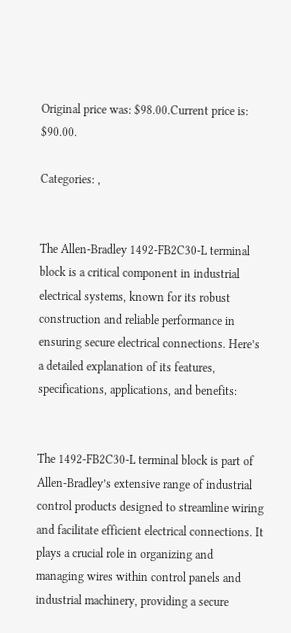Original price was: $98.00.Current price is: $90.00.

Categories: ,


The Allen-Bradley 1492-FB2C30-L terminal block is a critical component in industrial electrical systems, known for its robust construction and reliable performance in ensuring secure electrical connections. Here’s a detailed explanation of its features, specifications, applications, and benefits:


The 1492-FB2C30-L terminal block is part of Allen-Bradley’s extensive range of industrial control products designed to streamline wiring and facilitate efficient electrical connections. It plays a crucial role in organizing and managing wires within control panels and industrial machinery, providing a secure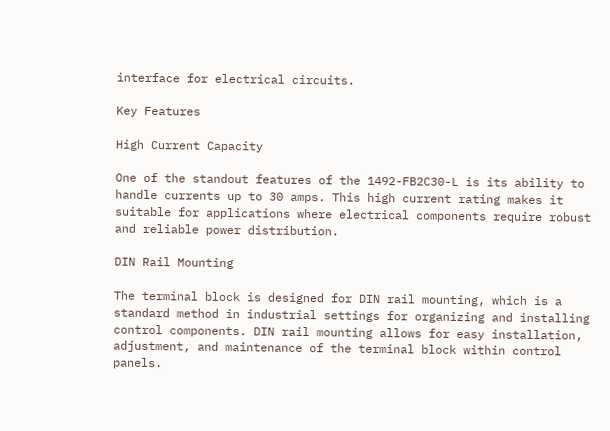interface for electrical circuits.

Key Features

High Current Capacity

One of the standout features of the 1492-FB2C30-L is its ability to handle currents up to 30 amps. This high current rating makes it suitable for applications where electrical components require robust and reliable power distribution.

DIN Rail Mounting

The terminal block is designed for DIN rail mounting, which is a standard method in industrial settings for organizing and installing control components. DIN rail mounting allows for easy installation, adjustment, and maintenance of the terminal block within control panels.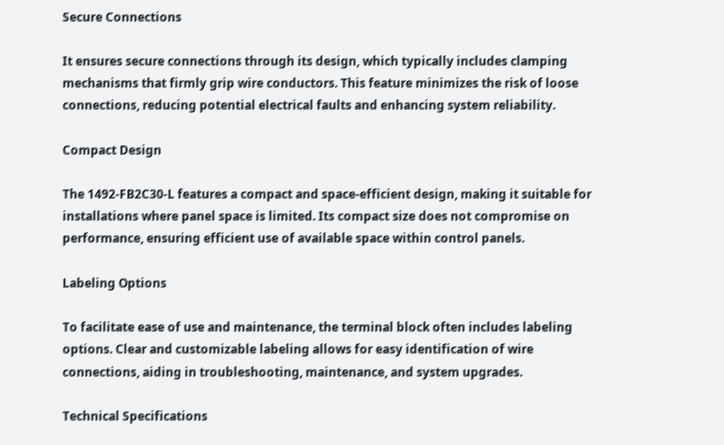Secure Connections

It ensures secure connections through its design, which typically includes clamping mechanisms that firmly grip wire conductors. This feature minimizes the risk of loose connections, reducing potential electrical faults and enhancing system reliability.

Compact Design

The 1492-FB2C30-L features a compact and space-efficient design, making it suitable for installations where panel space is limited. Its compact size does not compromise on performance, ensuring efficient use of available space within control panels.

Labeling Options

To facilitate ease of use and maintenance, the terminal block often includes labeling options. Clear and customizable labeling allows for easy identification of wire connections, aiding in troubleshooting, maintenance, and system upgrades.

Technical Specifications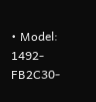• Model: 1492-FB2C30-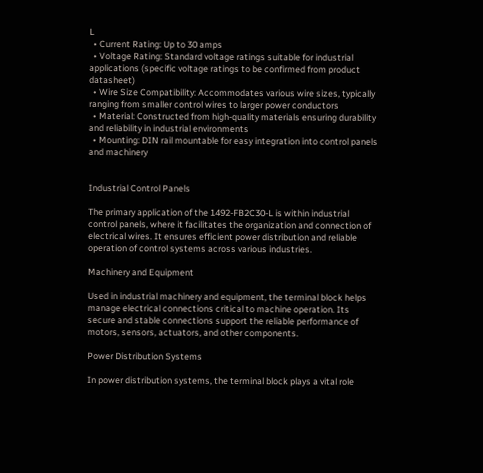L
  • Current Rating: Up to 30 amps
  • Voltage Rating: Standard voltage ratings suitable for industrial applications (specific voltage ratings to be confirmed from product datasheet)
  • Wire Size Compatibility: Accommodates various wire sizes, typically ranging from smaller control wires to larger power conductors
  • Material: Constructed from high-quality materials ensuring durability and reliability in industrial environments
  • Mounting: DIN rail mountable for easy integration into control panels and machinery


Industrial Control Panels

The primary application of the 1492-FB2C30-L is within industrial control panels, where it facilitates the organization and connection of electrical wires. It ensures efficient power distribution and reliable operation of control systems across various industries.

Machinery and Equipment

Used in industrial machinery and equipment, the terminal block helps manage electrical connections critical to machine operation. Its secure and stable connections support the reliable performance of motors, sensors, actuators, and other components.

Power Distribution Systems

In power distribution systems, the terminal block plays a vital role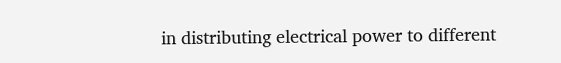in distributing electrical power to different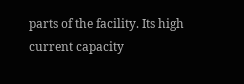parts of the facility. Its high current capacity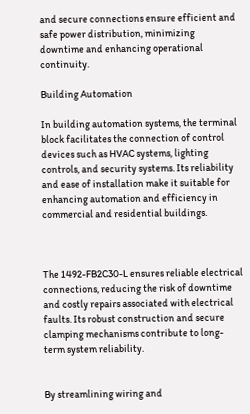and secure connections ensure efficient and safe power distribution, minimizing downtime and enhancing operational continuity.

Building Automation

In building automation systems, the terminal block facilitates the connection of control devices such as HVAC systems, lighting controls, and security systems. Its reliability and ease of installation make it suitable for enhancing automation and efficiency in commercial and residential buildings.



The 1492-FB2C30-L ensures reliable electrical connections, reducing the risk of downtime and costly repairs associated with electrical faults. Its robust construction and secure clamping mechanisms contribute to long-term system reliability.


By streamlining wiring and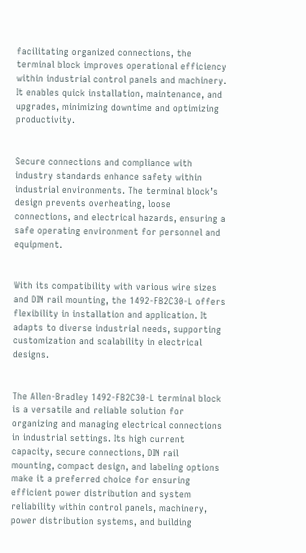facilitating organized connections, the terminal block improves operational efficiency within industrial control panels and machinery. It enables quick installation, maintenance, and upgrades, minimizing downtime and optimizing productivity.


Secure connections and compliance with industry standards enhance safety within industrial environments. The terminal block’s design prevents overheating, loose connections, and electrical hazards, ensuring a safe operating environment for personnel and equipment.


With its compatibility with various wire sizes and DIN rail mounting, the 1492-FB2C30-L offers flexibility in installation and application. It adapts to diverse industrial needs, supporting customization and scalability in electrical designs.


The Allen-Bradley 1492-FB2C30-L terminal block is a versatile and reliable solution for organizing and managing electrical connections in industrial settings. Its high current capacity, secure connections, DIN rail mounting, compact design, and labeling options make it a preferred choice for ensuring efficient power distribution and system reliability within control panels, machinery, power distribution systems, and building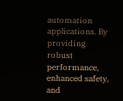automation applications. By providing robust performance, enhanced safety, and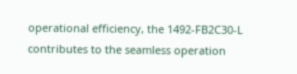operational efficiency, the 1492-FB2C30-L contributes to the seamless operation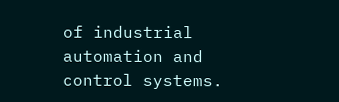of industrial automation and control systems.